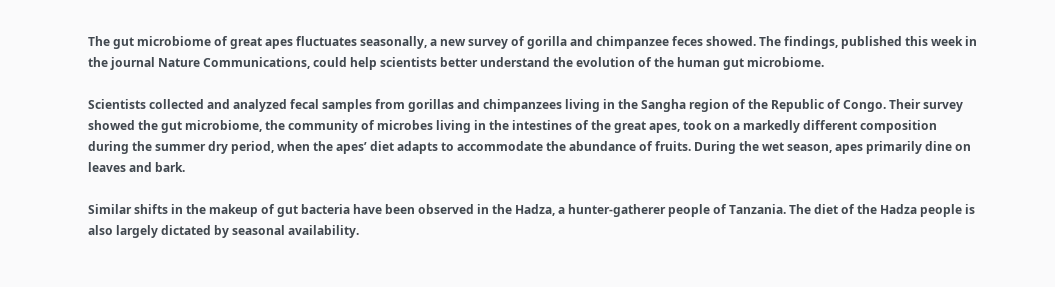The gut microbiome of great apes fluctuates seasonally, a new survey of gorilla and chimpanzee feces showed. The findings, published this week in the journal Nature Communications, could help scientists better understand the evolution of the human gut microbiome.

Scientists collected and analyzed fecal samples from gorillas and chimpanzees living in the Sangha region of the Republic of Congo. Their survey showed the gut microbiome, the community of microbes living in the intestines of the great apes, took on a markedly different composition during the summer dry period, when the apes’ diet adapts to accommodate the abundance of fruits. During the wet season, apes primarily dine on leaves and bark.

Similar shifts in the makeup of gut bacteria have been observed in the Hadza, a hunter-gatherer people of Tanzania. The diet of the Hadza people is also largely dictated by seasonal availability.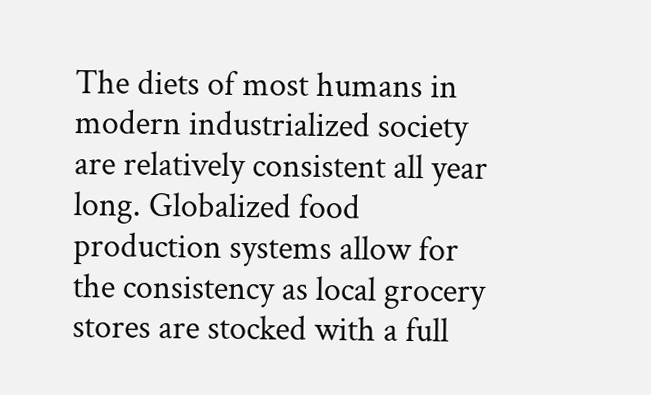The diets of most humans in modern industrialized society are relatively consistent all year long. Globalized food production systems allow for the consistency as local grocery stores are stocked with a full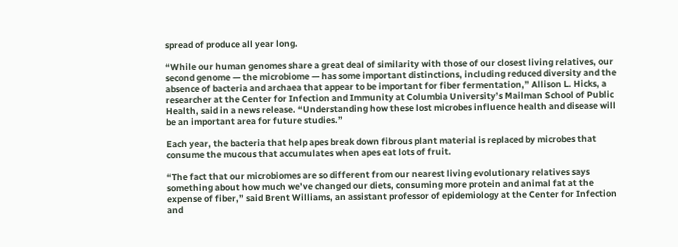spread of produce all year long.

“While our human genomes share a great deal of similarity with those of our closest living relatives, our second genome — the microbiome — has some important distinctions, including reduced diversity and the absence of bacteria and archaea that appear to be important for fiber fermentation,” Allison L. Hicks, a researcher at the Center for Infection and Immunity at Columbia University’s Mailman School of Public Health, said in a news release. “Understanding how these lost microbes influence health and disease will be an important area for future studies.”

Each year, the bacteria that help apes break down fibrous plant material is replaced by microbes that consume the mucous that accumulates when apes eat lots of fruit.

“The fact that our microbiomes are so different from our nearest living evolutionary relatives says something about how much we’ve changed our diets, consuming more protein and animal fat at the expense of fiber,” said Brent Williams, an assistant professor of epidemiology at the Center for Infection and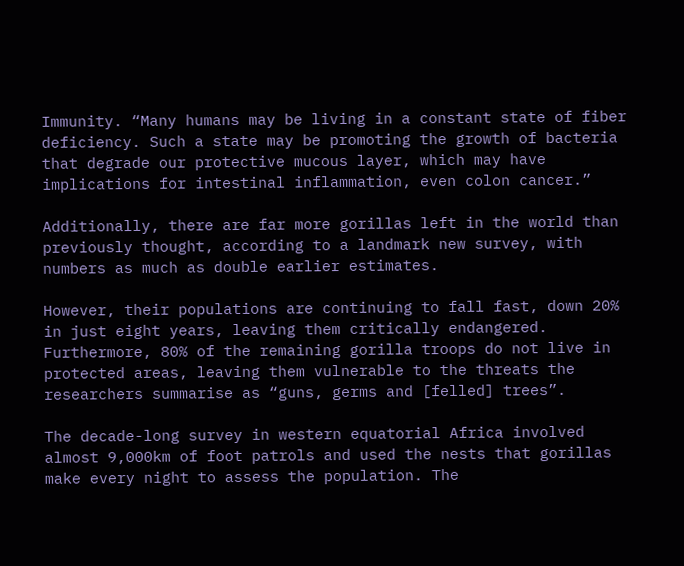Immunity. “Many humans may be living in a constant state of fiber deficiency. Such a state may be promoting the growth of bacteria that degrade our protective mucous layer, which may have implications for intestinal inflammation, even colon cancer.”

Additionally, there are far more gorillas left in the world than previously thought, according to a landmark new survey, with numbers as much as double earlier estimates.

However, their populations are continuing to fall fast, down 20% in just eight years, leaving them critically endangered. Furthermore, 80% of the remaining gorilla troops do not live in protected areas, leaving them vulnerable to the threats the researchers summarise as “guns, germs and [felled] trees”.

The decade-long survey in western equatorial Africa involved almost 9,000km of foot patrols and used the nests that gorillas make every night to assess the population. The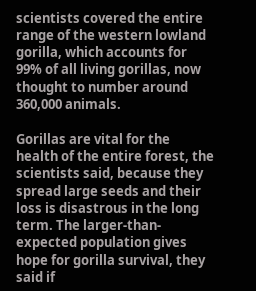scientists covered the entire range of the western lowland gorilla, which accounts for 99% of all living gorillas, now thought to number around 360,000 animals.

Gorillas are vital for the health of the entire forest, the scientists said, because they spread large seeds and their loss is disastrous in the long term. The larger-than-expected population gives hope for gorilla survival, they said if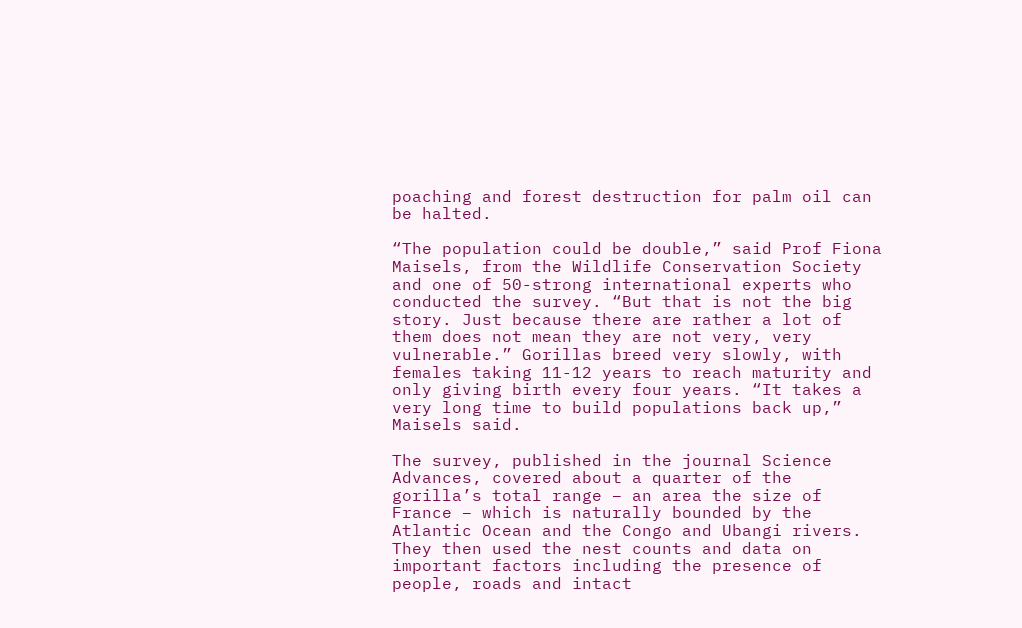poaching and forest destruction for palm oil can be halted.

“The population could be double,” said Prof Fiona Maisels, from the Wildlife Conservation Society and one of 50-strong international experts who conducted the survey. “But that is not the big story. Just because there are rather a lot of them does not mean they are not very, very vulnerable.” Gorillas breed very slowly, with females taking 11-12 years to reach maturity and only giving birth every four years. “It takes a very long time to build populations back up,” Maisels said.

The survey, published in the journal Science Advances, covered about a quarter of the gorilla’s total range – an area the size of France – which is naturally bounded by the Atlantic Ocean and the Congo and Ubangi rivers. They then used the nest counts and data on important factors including the presence of people, roads and intact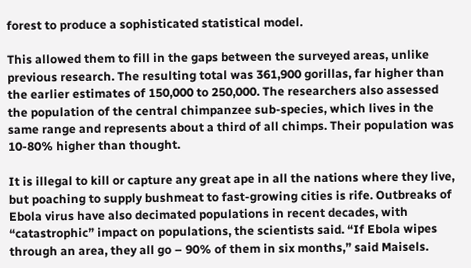forest to produce a sophisticated statistical model.

This allowed them to fill in the gaps between the surveyed areas, unlike previous research. The resulting total was 361,900 gorillas, far higher than the earlier estimates of 150,000 to 250,000. The researchers also assessed the population of the central chimpanzee sub-species, which lives in the same range and represents about a third of all chimps. Their population was 10-80% higher than thought.

It is illegal to kill or capture any great ape in all the nations where they live, but poaching to supply bushmeat to fast-growing cities is rife. Outbreaks of Ebola virus have also decimated populations in recent decades, with “catastrophic” impact on populations, the scientists said. “If Ebola wipes through an area, they all go – 90% of them in six months,” said Maisels.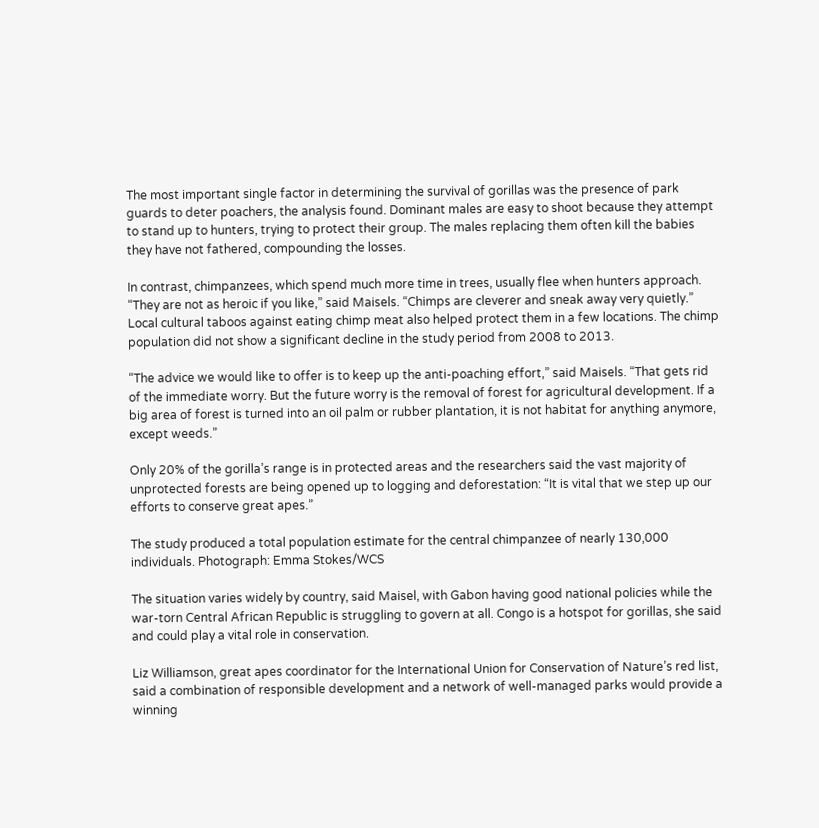The most important single factor in determining the survival of gorillas was the presence of park guards to deter poachers, the analysis found. Dominant males are easy to shoot because they attempt to stand up to hunters, trying to protect their group. The males replacing them often kill the babies they have not fathered, compounding the losses.

In contrast, chimpanzees, which spend much more time in trees, usually flee when hunters approach. “They are not as heroic if you like,” said Maisels. “Chimps are cleverer and sneak away very quietly.” Local cultural taboos against eating chimp meat also helped protect them in a few locations. The chimp population did not show a significant decline in the study period from 2008 to 2013.

“The advice we would like to offer is to keep up the anti-poaching effort,” said Maisels. “That gets rid of the immediate worry. But the future worry is the removal of forest for agricultural development. If a big area of forest is turned into an oil palm or rubber plantation, it is not habitat for anything anymore, except weeds.”

Only 20% of the gorilla’s range is in protected areas and the researchers said the vast majority of unprotected forests are being opened up to logging and deforestation: “It is vital that we step up our efforts to conserve great apes.”

The study produced a total population estimate for the central chimpanzee of nearly 130,000 individuals. Photograph: Emma Stokes/WCS

The situation varies widely by country, said Maisel, with Gabon having good national policies while the war-torn Central African Republic is struggling to govern at all. Congo is a hotspot for gorillas, she said and could play a vital role in conservation.

Liz Williamson, great apes coordinator for the International Union for Conservation of Nature’s red list, said a combination of responsible development and a network of well-managed parks would provide a winning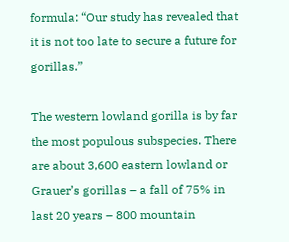formula: “Our study has revealed that it is not too late to secure a future for gorillas.”

The western lowland gorilla is by far the most populous subspecies. There are about 3,600 eastern lowland or Grauer’s gorillas – a fall of 75% in last 20 years – 800 mountain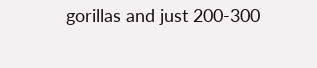gorillas and just 200-300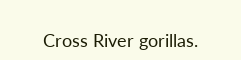Cross River gorillas.